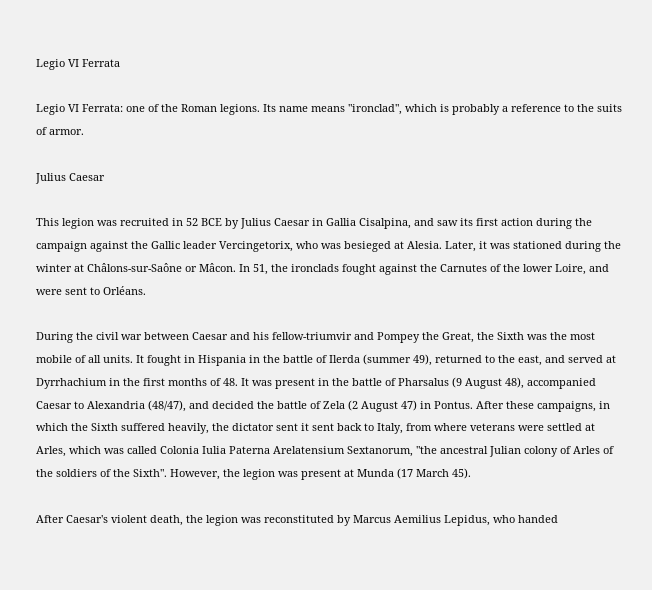Legio VI Ferrata

Legio VI Ferrata: one of the Roman legions. Its name means "ironclad", which is probably a reference to the suits of armor.

Julius Caesar

This legion was recruited in 52 BCE by Julius Caesar in Gallia Cisalpina, and saw its first action during the campaign against the Gallic leader Vercingetorix, who was besieged at Alesia. Later, it was stationed during the winter at Châlons-sur-Saône or Mâcon. In 51, the ironclads fought against the Carnutes of the lower Loire, and were sent to Orléans.

During the civil war between Caesar and his fellow-triumvir and Pompey the Great, the Sixth was the most mobile of all units. It fought in Hispania in the battle of Ilerda (summer 49), returned to the east, and served at Dyrrhachium in the first months of 48. It was present in the battle of Pharsalus (9 August 48), accompanied Caesar to Alexandria (48/47), and decided the battle of Zela (2 August 47) in Pontus. After these campaigns, in which the Sixth suffered heavily, the dictator sent it sent back to Italy, from where veterans were settled at Arles, which was called Colonia Iulia Paterna Arelatensium Sextanorum, "the ancestral Julian colony of Arles of the soldiers of the Sixth". However, the legion was present at Munda (17 March 45).

After Caesar's violent death, the legion was reconstituted by Marcus Aemilius Lepidus, who handed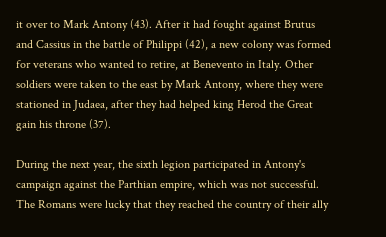it over to Mark Antony (43). After it had fought against Brutus and Cassius in the battle of Philippi (42), a new colony was formed for veterans who wanted to retire, at Benevento in Italy. Other soldiers were taken to the east by Mark Antony, where they were stationed in Judaea, after they had helped king Herod the Great gain his throne (37).

During the next year, the sixth legion participated in Antony's campaign against the Parthian empire, which was not successful. The Romans were lucky that they reached the country of their ally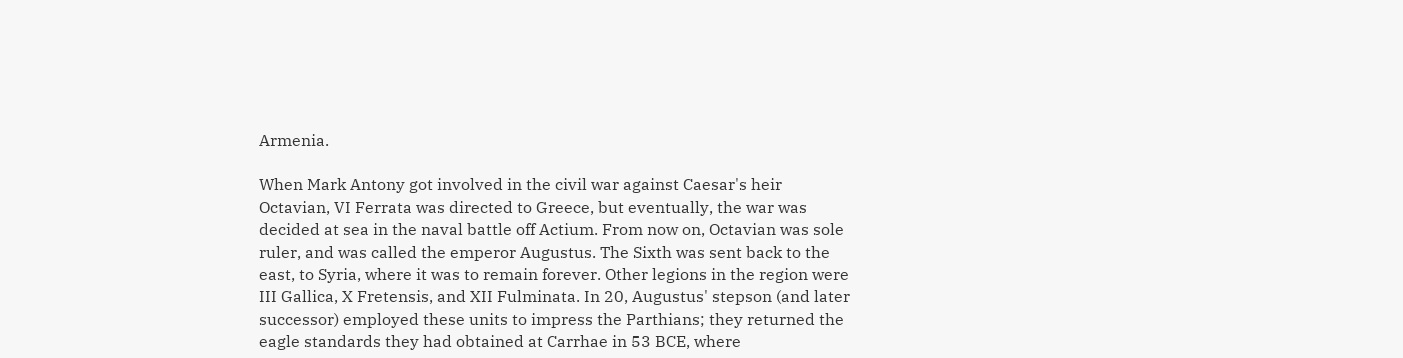Armenia.

When Mark Antony got involved in the civil war against Caesar's heir Octavian, VI Ferrata was directed to Greece, but eventually, the war was decided at sea in the naval battle off Actium. From now on, Octavian was sole ruler, and was called the emperor Augustus. The Sixth was sent back to the east, to Syria, where it was to remain forever. Other legions in the region were III Gallica, X Fretensis, and XII Fulminata. In 20, Augustus' stepson (and later successor) employed these units to impress the Parthians; they returned the eagle standards they had obtained at Carrhae in 53 BCE, where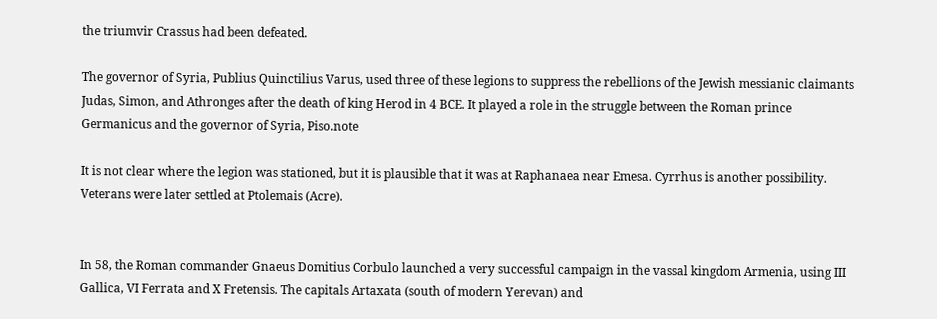the triumvir Crassus had been defeated.

The governor of Syria, Publius Quinctilius Varus, used three of these legions to suppress the rebellions of the Jewish messianic claimants Judas, Simon, and Athronges after the death of king Herod in 4 BCE. It played a role in the struggle between the Roman prince Germanicus and the governor of Syria, Piso.note

It is not clear where the legion was stationed, but it is plausible that it was at Raphanaea near Emesa. Cyrrhus is another possibility. Veterans were later settled at Ptolemais (Acre).


In 58, the Roman commander Gnaeus Domitius Corbulo launched a very successful campaign in the vassal kingdom Armenia, using III Gallica, VI Ferrata and X Fretensis. The capitals Artaxata (south of modern Yerevan) and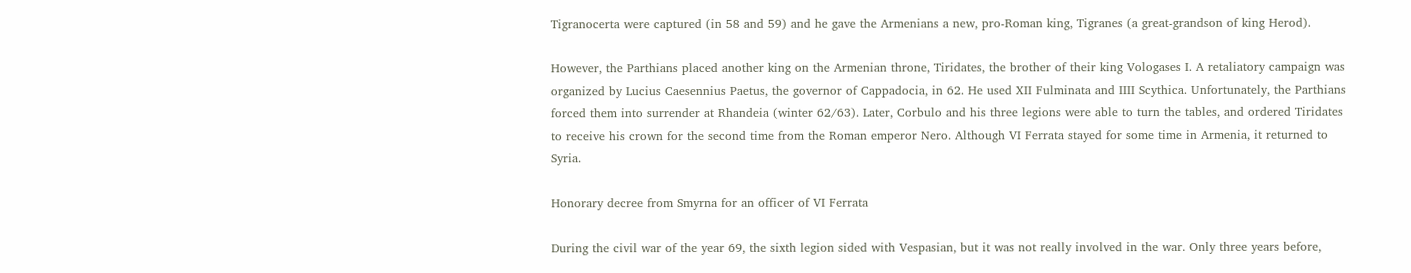Tigranocerta were captured (in 58 and 59) and he gave the Armenians a new, pro-Roman king, Tigranes (a great-grandson of king Herod).

However, the Parthians placed another king on the Armenian throne, Tiridates, the brother of their king Vologases I. A retaliatory campaign was organized by Lucius Caesennius Paetus, the governor of Cappadocia, in 62. He used XII Fulminata and IIII Scythica. Unfortunately, the Parthians forced them into surrender at Rhandeia (winter 62/63). Later, Corbulo and his three legions were able to turn the tables, and ordered Tiridates to receive his crown for the second time from the Roman emperor Nero. Although VI Ferrata stayed for some time in Armenia, it returned to Syria.

Honorary decree from Smyrna for an officer of VI Ferrata

During the civil war of the year 69, the sixth legion sided with Vespasian, but it was not really involved in the war. Only three years before,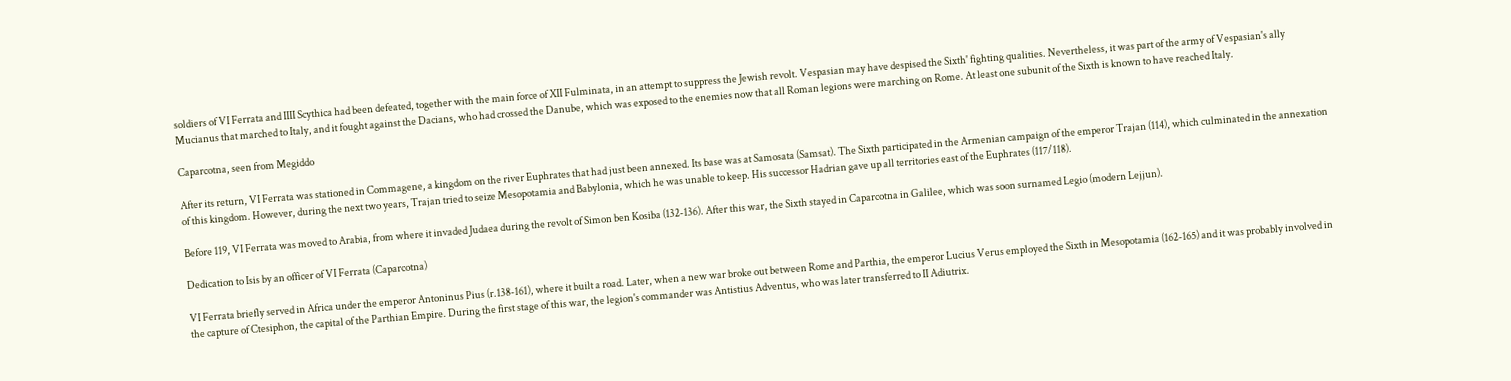soldiers of VI Ferrata and IIII Scythica had been defeated, together with the main force of XII Fulminata, in an attempt to suppress the Jewish revolt. Vespasian may have despised the Sixth' fighting qualities. Nevertheless, it was part of the army of Vespasian's ally Mucianus that marched to Italy, and it fought against the Dacians, who had crossed the Danube, which was exposed to the enemies now that all Roman legions were marching on Rome. At least one subunit of the Sixth is known to have reached Italy.

Caparcotna, seen from Megiddo

After its return, VI Ferrata was stationed in Commagene, a kingdom on the river Euphrates that had just been annexed. Its base was at Samosata (Samsat). The Sixth participated in the Armenian campaign of the emperor Trajan (114), which culminated in the annexation of this kingdom. However, during the next two years, Trajan tried to seize Mesopotamia and Babylonia, which he was unable to keep. His successor Hadrian gave up all territories east of the Euphrates (117/118).

Before 119, VI Ferrata was moved to Arabia, from where it invaded Judaea during the revolt of Simon ben Kosiba (132-136). After this war, the Sixth stayed in Caparcotna in Galilee, which was soon surnamed Legio (modern Lejjun).

Dedication to Isis by an officer of VI Ferrata (Caparcotna)

VI Ferrata briefly served in Africa under the emperor Antoninus Pius (r.138-161), where it built a road. Later, when a new war broke out between Rome and Parthia, the emperor Lucius Verus employed the Sixth in Mesopotamia (162-165) and it was probably involved in the capture of Ctesiphon, the capital of the Parthian Empire. During the first stage of this war, the legion's commander was Antistius Adventus, who was later transferred to II Adiutrix.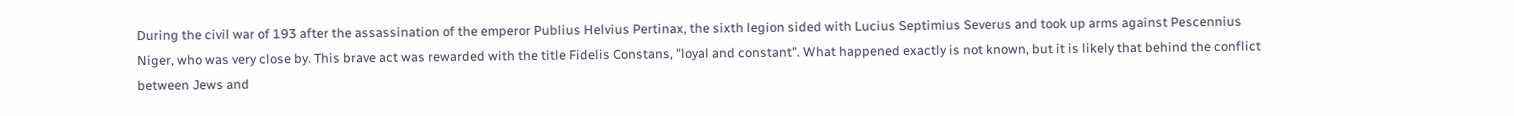During the civil war of 193 after the assassination of the emperor Publius Helvius Pertinax, the sixth legion sided with Lucius Septimius Severus and took up arms against Pescennius Niger, who was very close by. This brave act was rewarded with the title Fidelis Constans, "loyal and constant". What happened exactly is not known, but it is likely that behind the conflict between Jews and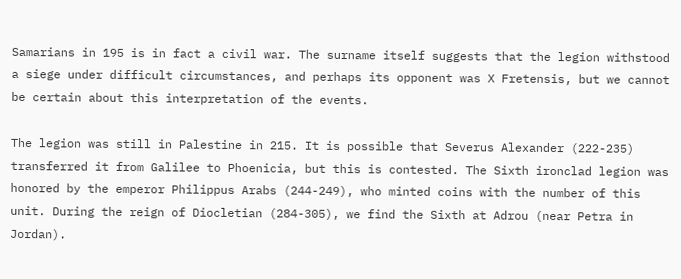Samarians in 195 is in fact a civil war. The surname itself suggests that the legion withstood a siege under difficult circumstances, and perhaps its opponent was X Fretensis, but we cannot be certain about this interpretation of the events.

The legion was still in Palestine in 215. It is possible that Severus Alexander (222-235) transferred it from Galilee to Phoenicia, but this is contested. The Sixth ironclad legion was honored by the emperor Philippus Arabs (244-249), who minted coins with the number of this unit. During the reign of Diocletian (284-305), we find the Sixth at Adrou (near Petra in Jordan).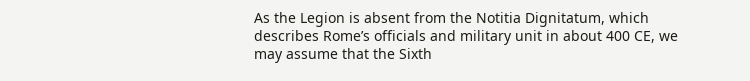As the Legion is absent from the Notitia Dignitatum, which describes Rome’s officials and military unit in about 400 CE, we may assume that the Sixth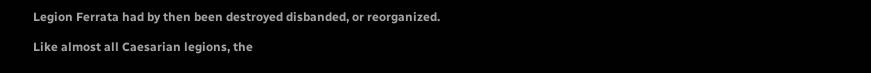Legion Ferrata had by then been destroyed disbanded, or reorganized.

Like almost all Caesarian legions, the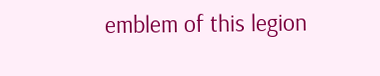emblem of this legion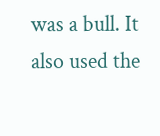was a bull. It also used the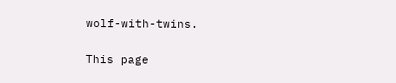wolf-with-twins.


This page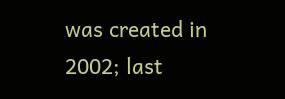was created in 2002; last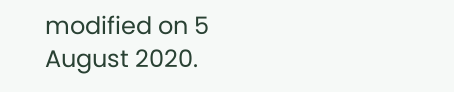modified on 5 August 2020.